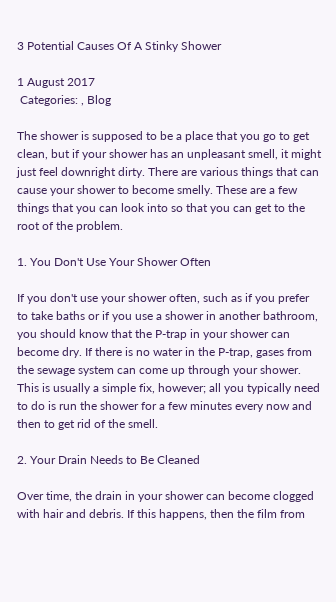3 Potential Causes Of A Stinky Shower

1 August 2017
 Categories: , Blog

The shower is supposed to be a place that you go to get clean, but if your shower has an unpleasant smell, it might just feel downright dirty. There are various things that can cause your shower to become smelly. These are a few things that you can look into so that you can get to the root of the problem.

1. You Don't Use Your Shower Often

If you don't use your shower often, such as if you prefer to take baths or if you use a shower in another bathroom, you should know that the P-trap in your shower can become dry. If there is no water in the P-trap, gases from the sewage system can come up through your shower. This is usually a simple fix, however; all you typically need to do is run the shower for a few minutes every now and then to get rid of the smell.

2. Your Drain Needs to Be Cleaned

Over time, the drain in your shower can become clogged with hair and debris. If this happens, then the film from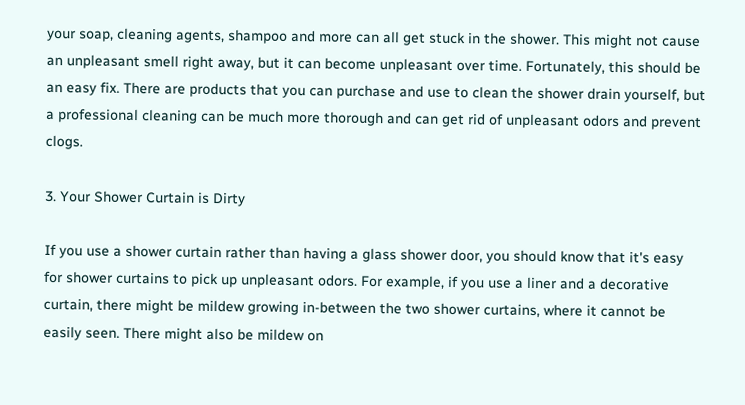your soap, cleaning agents, shampoo and more can all get stuck in the shower. This might not cause an unpleasant smell right away, but it can become unpleasant over time. Fortunately, this should be an easy fix. There are products that you can purchase and use to clean the shower drain yourself, but a professional cleaning can be much more thorough and can get rid of unpleasant odors and prevent clogs.

3. Your Shower Curtain is Dirty

If you use a shower curtain rather than having a glass shower door, you should know that it's easy for shower curtains to pick up unpleasant odors. For example, if you use a liner and a decorative curtain, there might be mildew growing in-between the two shower curtains, where it cannot be easily seen. There might also be mildew on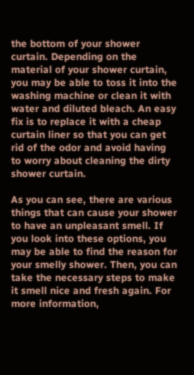the bottom of your shower curtain. Depending on the material of your shower curtain, you may be able to toss it into the washing machine or clean it with water and diluted bleach. An easy fix is to replace it with a cheap curtain liner so that you can get rid of the odor and avoid having to worry about cleaning the dirty shower curtain.

As you can see, there are various things that can cause your shower to have an unpleasant smell. If you look into these options, you may be able to find the reason for your smelly shower. Then, you can take the necessary steps to make it smell nice and fresh again. For more information,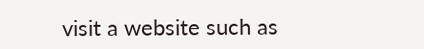visit a website such as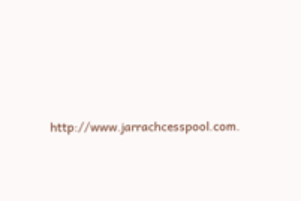http://www.jarrachcesspool.com.